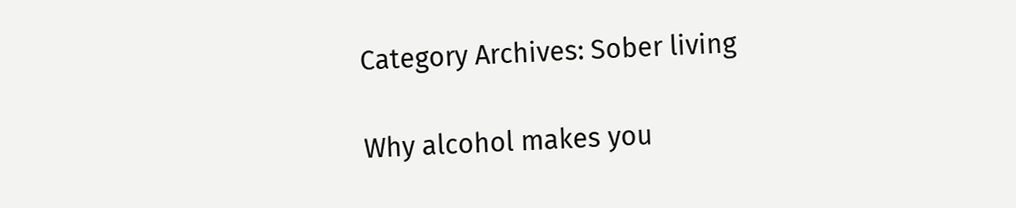Category Archives: Sober living

Why alcohol makes you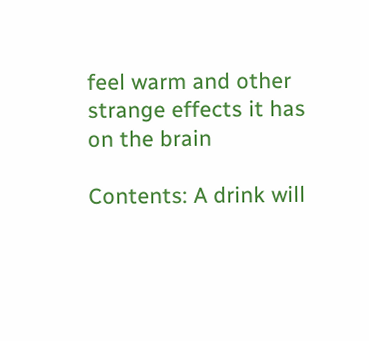feel warm and other strange effects it has on the brain

Contents: A drink will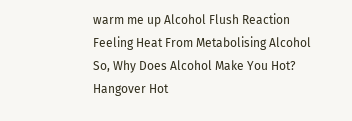warm me up Alcohol Flush Reaction Feeling Heat From Metabolising Alcohol So, Why Does Alcohol Make You Hot? Hangover Hot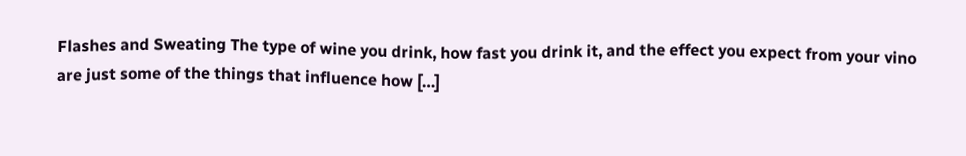Flashes and Sweating The type of wine you drink, how fast you drink it, and the effect you expect from your vino are just some of the things that influence how […]